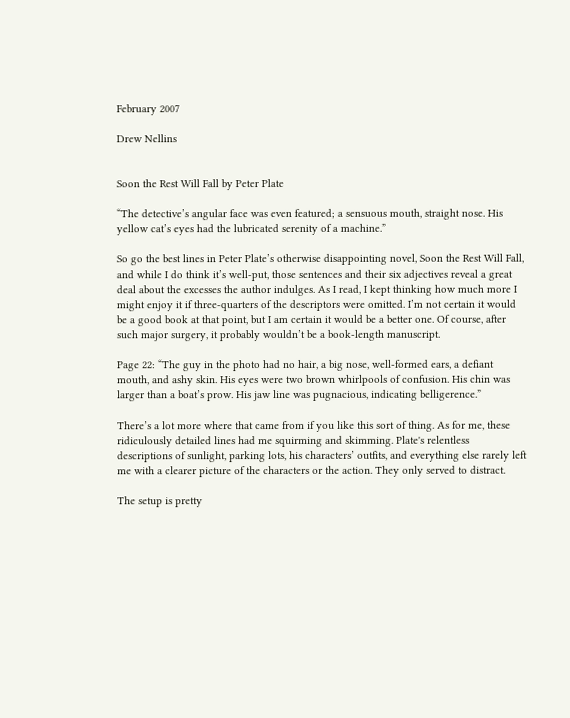February 2007

Drew Nellins


Soon the Rest Will Fall by Peter Plate

“The detective’s angular face was even featured; a sensuous mouth, straight nose. His yellow cat’s eyes had the lubricated serenity of a machine.”

So go the best lines in Peter Plate’s otherwise disappointing novel, Soon the Rest Will Fall, and while I do think it’s well-put, those sentences and their six adjectives reveal a great deal about the excesses the author indulges. As I read, I kept thinking how much more I might enjoy it if three-quarters of the descriptors were omitted. I’m not certain it would be a good book at that point, but I am certain it would be a better one. Of course, after such major surgery, it probably wouldn’t be a book-length manuscript.

Page 22: “The guy in the photo had no hair, a big nose, well-formed ears, a defiant mouth, and ashy skin. His eyes were two brown whirlpools of confusion. His chin was larger than a boat’s prow. His jaw line was pugnacious, indicating belligerence.”

There’s a lot more where that came from if you like this sort of thing. As for me, these ridiculously detailed lines had me squirming and skimming. Plate's relentless descriptions of sunlight, parking lots, his characters’ outfits, and everything else rarely left me with a clearer picture of the characters or the action. They only served to distract.

The setup is pretty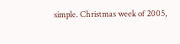simple. Christmas week of 2005,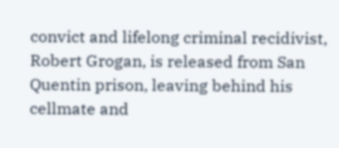convict and lifelong criminal recidivist, Robert Grogan, is released from San Quentin prison, leaving behind his cellmate and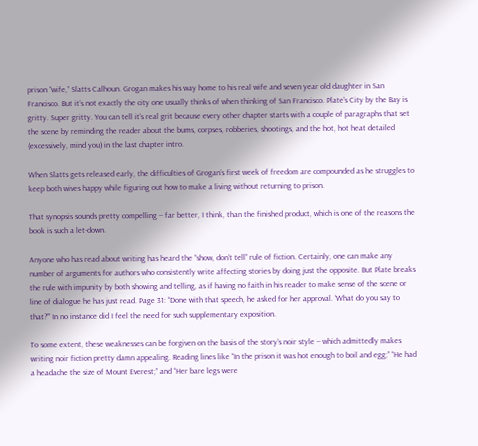prison “wife,” Slatts Calhoun. Grogan makes his way home to his real wife and seven year old daughter in San Francisco. But it’s not exactly the city one usually thinks of when thinking of San Francisco. Plate’s City by the Bay is gritty. Super gritty. You can tell it’s real grit because every other chapter starts with a couple of paragraphs that set the scene by reminding the reader about the bums, corpses, robberies, shootings, and the hot, hot heat detailed (excessively, mind you) in the last chapter intro.

When Slatts gets released early, the difficulties of Grogan’s first week of freedom are compounded as he struggles to keep both wives happy while figuring out how to make a living without returning to prison.

That synopsis sounds pretty compelling -- far better, I think, than the finished product, which is one of the reasons the book is such a let-down.

Anyone who has read about writing has heard the “show, don’t tell” rule of fiction. Certainly, one can make any number of arguments for authors who consistently write affecting stories by doing just the opposite. But Plate breaks the rule with impunity by both showing and telling, as if having no faith in his reader to make sense of the scene or line of dialogue he has just read. Page 31: “Done with that speech, he asked for her approval. ‘What do you say to that?’” In no instance did I feel the need for such supplementary exposition.

To some extent, these weaknesses can be forgiven on the basis of the story’s noir style -- which admittedly makes writing noir fiction pretty damn appealing. Reading lines like “In the prison it was hot enough to boil and egg;” “He had a headache the size of Mount Everest;” and “Her bare legs were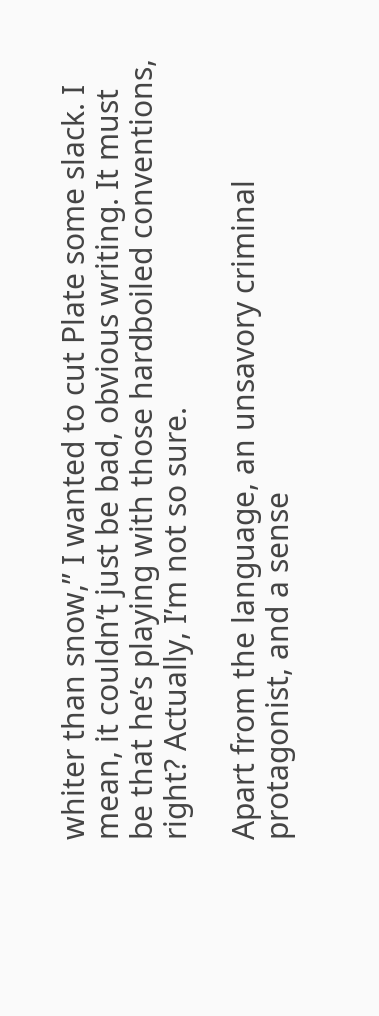whiter than snow,” I wanted to cut Plate some slack. I mean, it couldn’t just be bad, obvious writing. It must be that he’s playing with those hardboiled conventions, right? Actually, I’m not so sure.

Apart from the language, an unsavory criminal protagonist, and a sense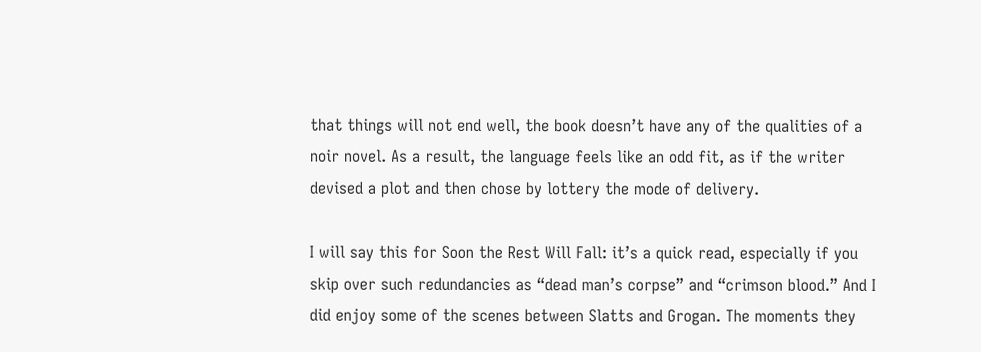that things will not end well, the book doesn’t have any of the qualities of a noir novel. As a result, the language feels like an odd fit, as if the writer devised a plot and then chose by lottery the mode of delivery.

I will say this for Soon the Rest Will Fall: it’s a quick read, especially if you skip over such redundancies as “dead man’s corpse” and “crimson blood.” And I did enjoy some of the scenes between Slatts and Grogan. The moments they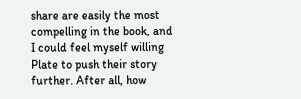share are easily the most compelling in the book, and I could feel myself willing Plate to push their story further. After all, how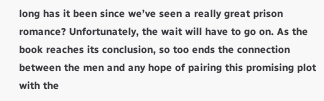long has it been since we’ve seen a really great prison romance? Unfortunately, the wait will have to go on. As the book reaches its conclusion, so too ends the connection between the men and any hope of pairing this promising plot with the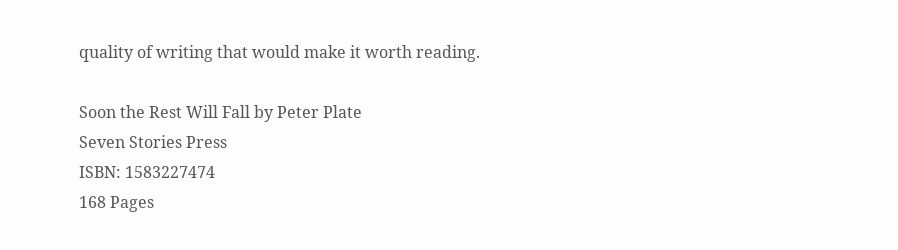quality of writing that would make it worth reading.

Soon the Rest Will Fall by Peter Plate
Seven Stories Press
ISBN: 1583227474
168 Pages